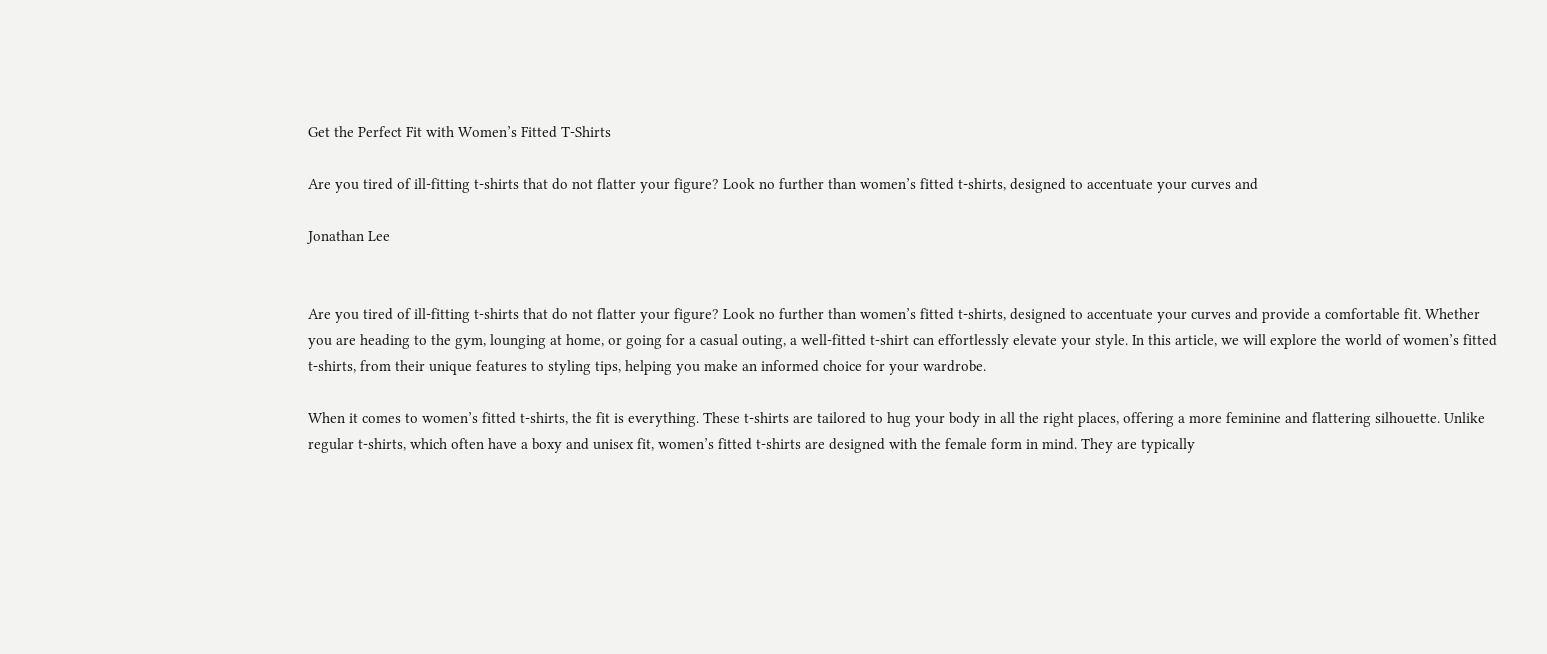Get the Perfect Fit with Women’s Fitted T-Shirts

Are you tired of ill-fitting t-shirts that do not flatter your figure? Look no further than women’s fitted t-shirts, designed to accentuate your curves and

Jonathan Lee


Are you tired of ill-fitting t-shirts that do not flatter your figure? Look no further than women’s fitted t-shirts, designed to accentuate your curves and provide a comfortable fit. Whether you are heading to the gym, lounging at home, or going for a casual outing, a well-fitted t-shirt can effortlessly elevate your style. In this article, we will explore the world of women’s fitted t-shirts, from their unique features to styling tips, helping you make an informed choice for your wardrobe.

When it comes to women’s fitted t-shirts, the fit is everything. These t-shirts are tailored to hug your body in all the right places, offering a more feminine and flattering silhouette. Unlike regular t-shirts, which often have a boxy and unisex fit, women’s fitted t-shirts are designed with the female form in mind. They are typically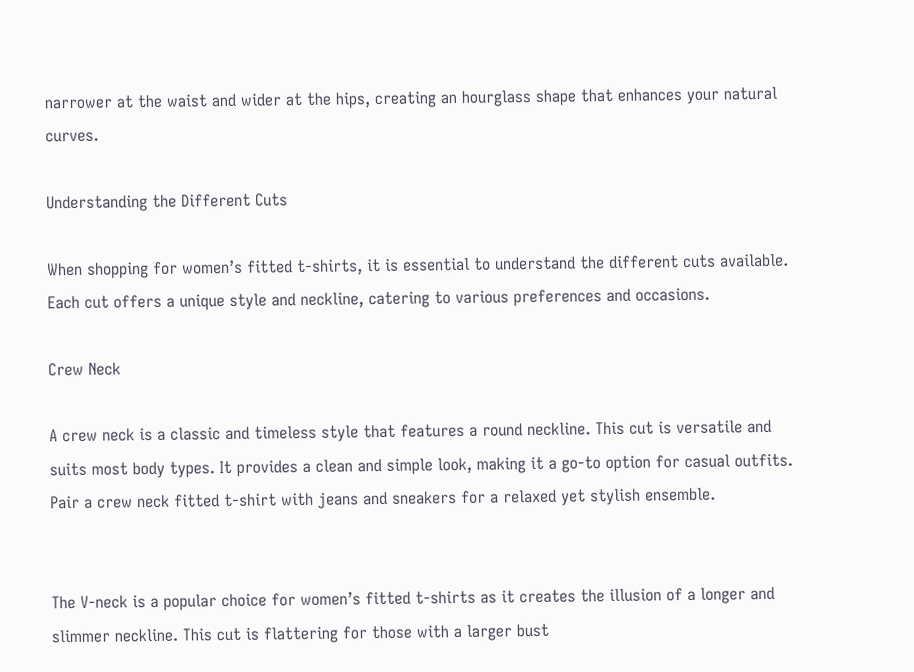narrower at the waist and wider at the hips, creating an hourglass shape that enhances your natural curves.

Understanding the Different Cuts

When shopping for women’s fitted t-shirts, it is essential to understand the different cuts available. Each cut offers a unique style and neckline, catering to various preferences and occasions.

Crew Neck

A crew neck is a classic and timeless style that features a round neckline. This cut is versatile and suits most body types. It provides a clean and simple look, making it a go-to option for casual outfits. Pair a crew neck fitted t-shirt with jeans and sneakers for a relaxed yet stylish ensemble.


The V-neck is a popular choice for women’s fitted t-shirts as it creates the illusion of a longer and slimmer neckline. This cut is flattering for those with a larger bust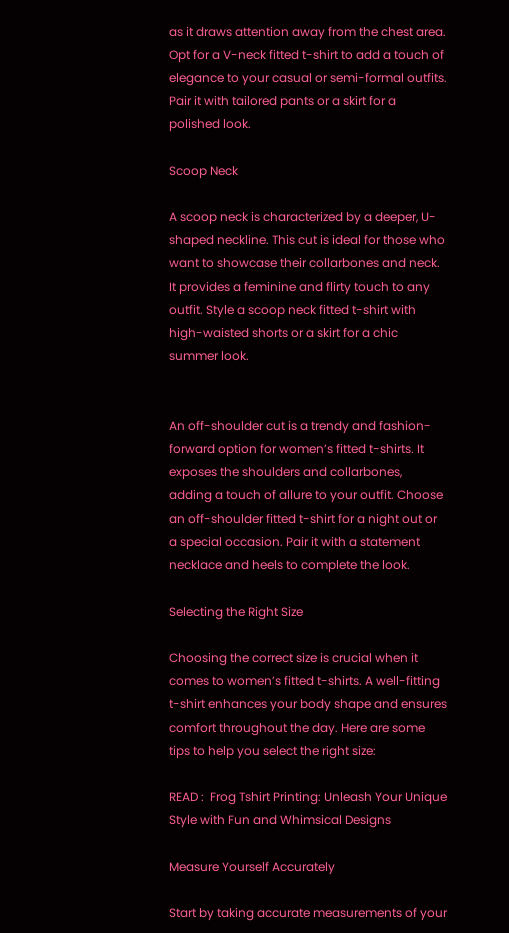as it draws attention away from the chest area. Opt for a V-neck fitted t-shirt to add a touch of elegance to your casual or semi-formal outfits. Pair it with tailored pants or a skirt for a polished look.

Scoop Neck

A scoop neck is characterized by a deeper, U-shaped neckline. This cut is ideal for those who want to showcase their collarbones and neck. It provides a feminine and flirty touch to any outfit. Style a scoop neck fitted t-shirt with high-waisted shorts or a skirt for a chic summer look.


An off-shoulder cut is a trendy and fashion-forward option for women’s fitted t-shirts. It exposes the shoulders and collarbones, adding a touch of allure to your outfit. Choose an off-shoulder fitted t-shirt for a night out or a special occasion. Pair it with a statement necklace and heels to complete the look.

Selecting the Right Size

Choosing the correct size is crucial when it comes to women’s fitted t-shirts. A well-fitting t-shirt enhances your body shape and ensures comfort throughout the day. Here are some tips to help you select the right size:

READ :  Frog Tshirt Printing: Unleash Your Unique Style with Fun and Whimsical Designs

Measure Yourself Accurately

Start by taking accurate measurements of your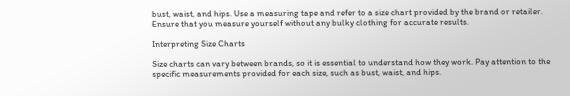bust, waist, and hips. Use a measuring tape and refer to a size chart provided by the brand or retailer. Ensure that you measure yourself without any bulky clothing for accurate results.

Interpreting Size Charts

Size charts can vary between brands, so it is essential to understand how they work. Pay attention to the specific measurements provided for each size, such as bust, waist, and hips.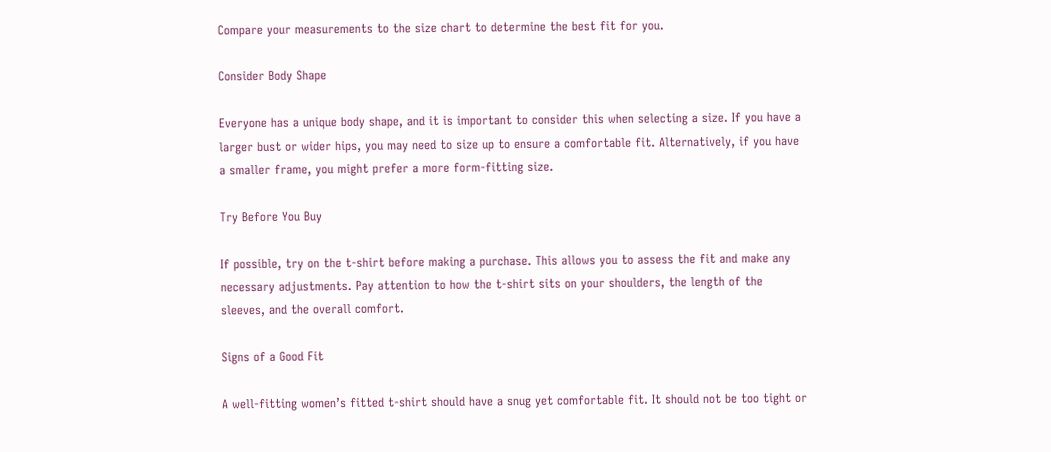Compare your measurements to the size chart to determine the best fit for you.

Consider Body Shape

Everyone has a unique body shape, and it is important to consider this when selecting a size. If you have a larger bust or wider hips, you may need to size up to ensure a comfortable fit. Alternatively, if you have a smaller frame, you might prefer a more form-fitting size.

Try Before You Buy

If possible, try on the t-shirt before making a purchase. This allows you to assess the fit and make any necessary adjustments. Pay attention to how the t-shirt sits on your shoulders, the length of the sleeves, and the overall comfort.

Signs of a Good Fit

A well-fitting women’s fitted t-shirt should have a snug yet comfortable fit. It should not be too tight or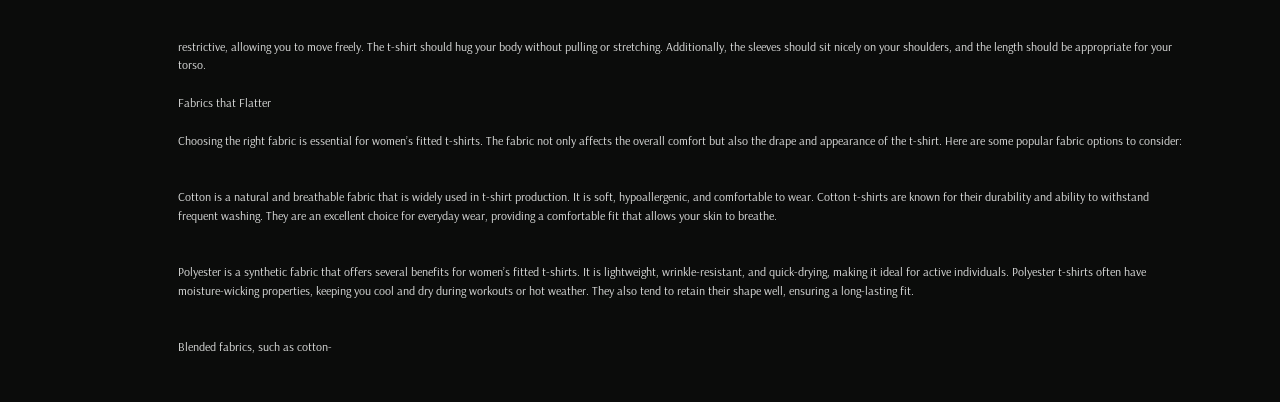restrictive, allowing you to move freely. The t-shirt should hug your body without pulling or stretching. Additionally, the sleeves should sit nicely on your shoulders, and the length should be appropriate for your torso.

Fabrics that Flatter

Choosing the right fabric is essential for women’s fitted t-shirts. The fabric not only affects the overall comfort but also the drape and appearance of the t-shirt. Here are some popular fabric options to consider:


Cotton is a natural and breathable fabric that is widely used in t-shirt production. It is soft, hypoallergenic, and comfortable to wear. Cotton t-shirts are known for their durability and ability to withstand frequent washing. They are an excellent choice for everyday wear, providing a comfortable fit that allows your skin to breathe.


Polyester is a synthetic fabric that offers several benefits for women’s fitted t-shirts. It is lightweight, wrinkle-resistant, and quick-drying, making it ideal for active individuals. Polyester t-shirts often have moisture-wicking properties, keeping you cool and dry during workouts or hot weather. They also tend to retain their shape well, ensuring a long-lasting fit.


Blended fabrics, such as cotton-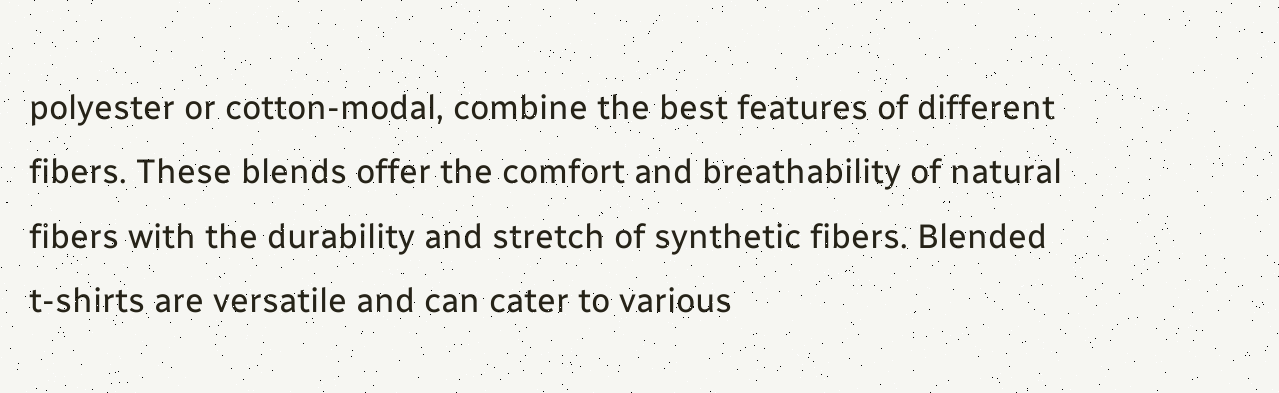polyester or cotton-modal, combine the best features of different fibers. These blends offer the comfort and breathability of natural fibers with the durability and stretch of synthetic fibers. Blended t-shirts are versatile and can cater to various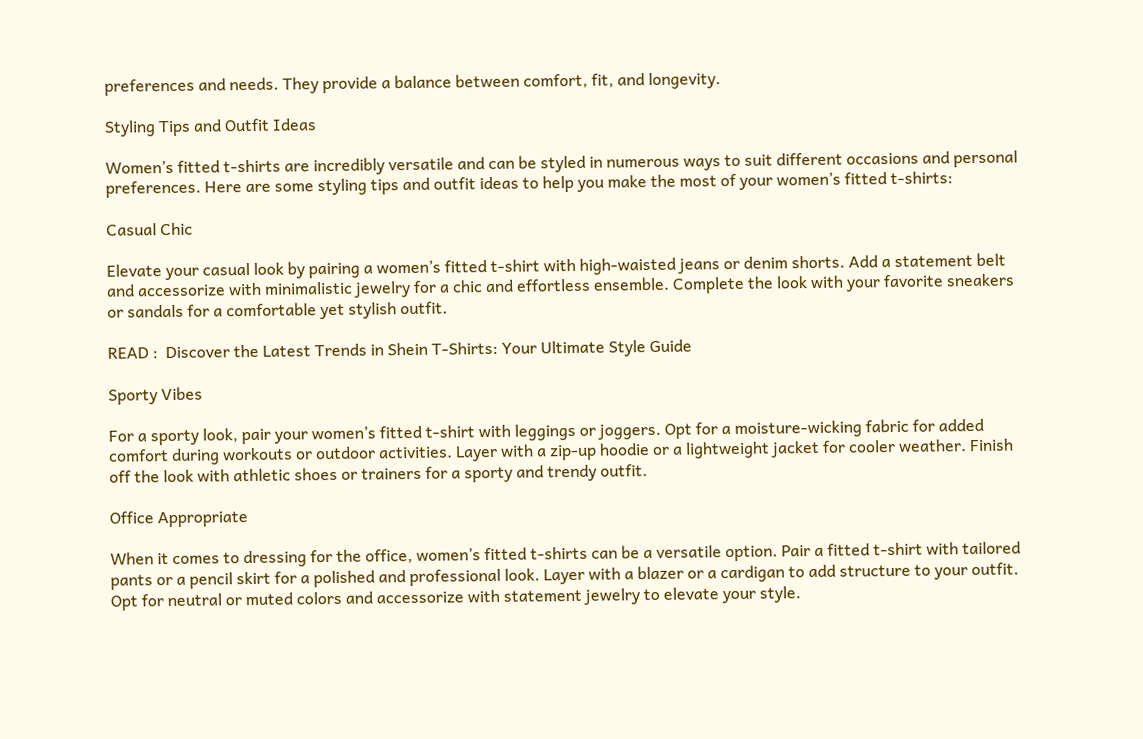preferences and needs. They provide a balance between comfort, fit, and longevity.

Styling Tips and Outfit Ideas

Women’s fitted t-shirts are incredibly versatile and can be styled in numerous ways to suit different occasions and personal preferences. Here are some styling tips and outfit ideas to help you make the most of your women’s fitted t-shirts:

Casual Chic

Elevate your casual look by pairing a women’s fitted t-shirt with high-waisted jeans or denim shorts. Add a statement belt and accessorize with minimalistic jewelry for a chic and effortless ensemble. Complete the look with your favorite sneakers or sandals for a comfortable yet stylish outfit.

READ :  Discover the Latest Trends in Shein T-Shirts: Your Ultimate Style Guide

Sporty Vibes

For a sporty look, pair your women’s fitted t-shirt with leggings or joggers. Opt for a moisture-wicking fabric for added comfort during workouts or outdoor activities. Layer with a zip-up hoodie or a lightweight jacket for cooler weather. Finish off the look with athletic shoes or trainers for a sporty and trendy outfit.

Office Appropriate

When it comes to dressing for the office, women’s fitted t-shirts can be a versatile option. Pair a fitted t-shirt with tailored pants or a pencil skirt for a polished and professional look. Layer with a blazer or a cardigan to add structure to your outfit. Opt for neutral or muted colors and accessorize with statement jewelry to elevate your style.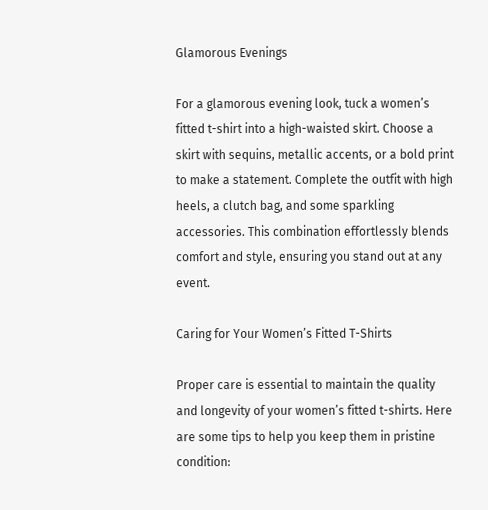Glamorous Evenings

For a glamorous evening look, tuck a women’s fitted t-shirt into a high-waisted skirt. Choose a skirt with sequins, metallic accents, or a bold print to make a statement. Complete the outfit with high heels, a clutch bag, and some sparkling accessories. This combination effortlessly blends comfort and style, ensuring you stand out at any event.

Caring for Your Women’s Fitted T-Shirts

Proper care is essential to maintain the quality and longevity of your women’s fitted t-shirts. Here are some tips to help you keep them in pristine condition: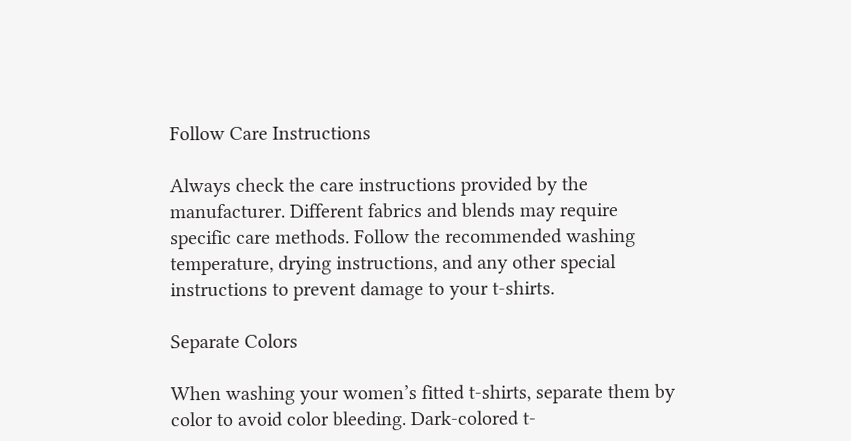Follow Care Instructions

Always check the care instructions provided by the manufacturer. Different fabrics and blends may require specific care methods. Follow the recommended washing temperature, drying instructions, and any other special instructions to prevent damage to your t-shirts.

Separate Colors

When washing your women’s fitted t-shirts, separate them by color to avoid color bleeding. Dark-colored t-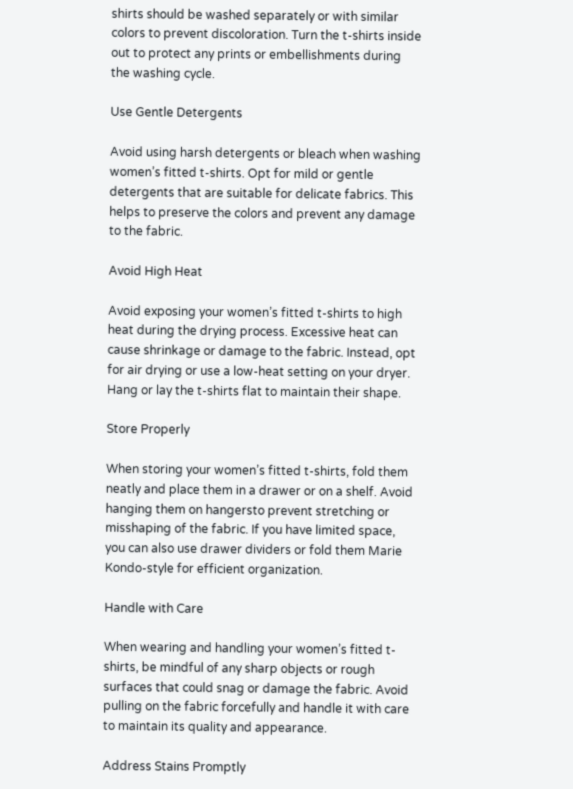shirts should be washed separately or with similar colors to prevent discoloration. Turn the t-shirts inside out to protect any prints or embellishments during the washing cycle.

Use Gentle Detergents

Avoid using harsh detergents or bleach when washing women’s fitted t-shirts. Opt for mild or gentle detergents that are suitable for delicate fabrics. This helps to preserve the colors and prevent any damage to the fabric.

Avoid High Heat

Avoid exposing your women’s fitted t-shirts to high heat during the drying process. Excessive heat can cause shrinkage or damage to the fabric. Instead, opt for air drying or use a low-heat setting on your dryer. Hang or lay the t-shirts flat to maintain their shape.

Store Properly

When storing your women’s fitted t-shirts, fold them neatly and place them in a drawer or on a shelf. Avoid hanging them on hangersto prevent stretching or misshaping of the fabric. If you have limited space, you can also use drawer dividers or fold them Marie Kondo-style for efficient organization.

Handle with Care

When wearing and handling your women’s fitted t-shirts, be mindful of any sharp objects or rough surfaces that could snag or damage the fabric. Avoid pulling on the fabric forcefully and handle it with care to maintain its quality and appearance.

Address Stains Promptly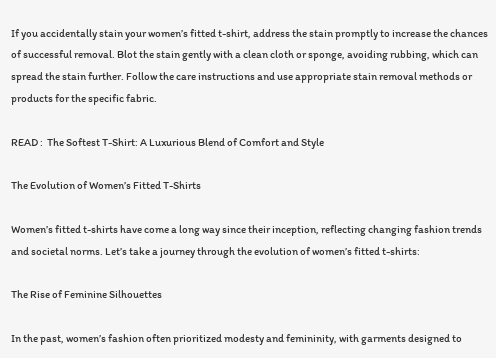If you accidentally stain your women’s fitted t-shirt, address the stain promptly to increase the chances of successful removal. Blot the stain gently with a clean cloth or sponge, avoiding rubbing, which can spread the stain further. Follow the care instructions and use appropriate stain removal methods or products for the specific fabric.

READ :  The Softest T-Shirt: A Luxurious Blend of Comfort and Style

The Evolution of Women’s Fitted T-Shirts

Women’s fitted t-shirts have come a long way since their inception, reflecting changing fashion trends and societal norms. Let’s take a journey through the evolution of women’s fitted t-shirts:

The Rise of Feminine Silhouettes

In the past, women’s fashion often prioritized modesty and femininity, with garments designed to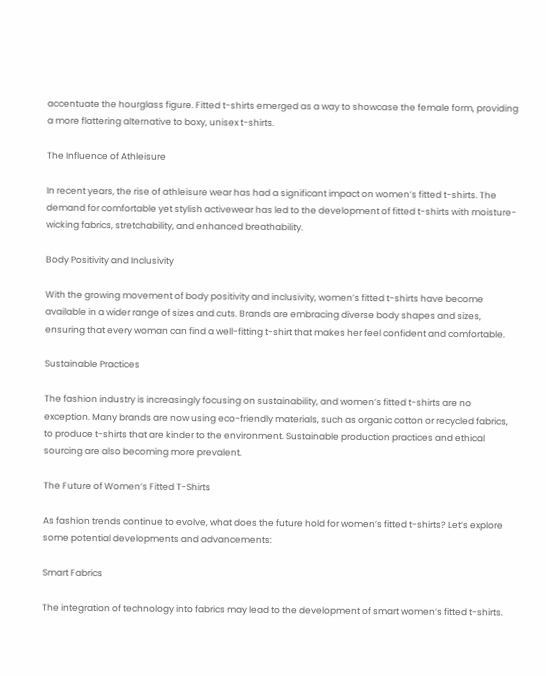accentuate the hourglass figure. Fitted t-shirts emerged as a way to showcase the female form, providing a more flattering alternative to boxy, unisex t-shirts.

The Influence of Athleisure

In recent years, the rise of athleisure wear has had a significant impact on women’s fitted t-shirts. The demand for comfortable yet stylish activewear has led to the development of fitted t-shirts with moisture-wicking fabrics, stretchability, and enhanced breathability.

Body Positivity and Inclusivity

With the growing movement of body positivity and inclusivity, women’s fitted t-shirts have become available in a wider range of sizes and cuts. Brands are embracing diverse body shapes and sizes, ensuring that every woman can find a well-fitting t-shirt that makes her feel confident and comfortable.

Sustainable Practices

The fashion industry is increasingly focusing on sustainability, and women’s fitted t-shirts are no exception. Many brands are now using eco-friendly materials, such as organic cotton or recycled fabrics, to produce t-shirts that are kinder to the environment. Sustainable production practices and ethical sourcing are also becoming more prevalent.

The Future of Women’s Fitted T-Shirts

As fashion trends continue to evolve, what does the future hold for women’s fitted t-shirts? Let’s explore some potential developments and advancements:

Smart Fabrics

The integration of technology into fabrics may lead to the development of smart women’s fitted t-shirts.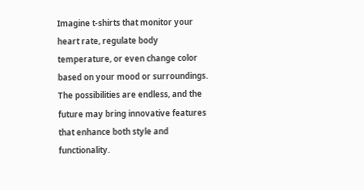Imagine t-shirts that monitor your heart rate, regulate body temperature, or even change color based on your mood or surroundings. The possibilities are endless, and the future may bring innovative features that enhance both style and functionality.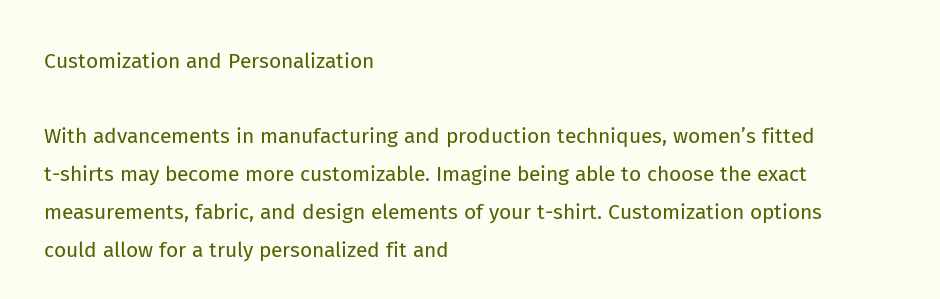Customization and Personalization

With advancements in manufacturing and production techniques, women’s fitted t-shirts may become more customizable. Imagine being able to choose the exact measurements, fabric, and design elements of your t-shirt. Customization options could allow for a truly personalized fit and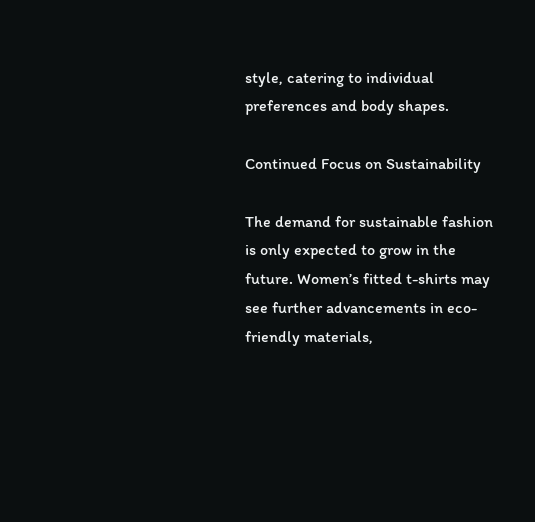style, catering to individual preferences and body shapes.

Continued Focus on Sustainability

The demand for sustainable fashion is only expected to grow in the future. Women’s fitted t-shirts may see further advancements in eco-friendly materials,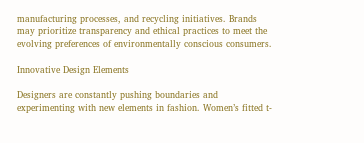manufacturing processes, and recycling initiatives. Brands may prioritize transparency and ethical practices to meet the evolving preferences of environmentally conscious consumers.

Innovative Design Elements

Designers are constantly pushing boundaries and experimenting with new elements in fashion. Women’s fitted t-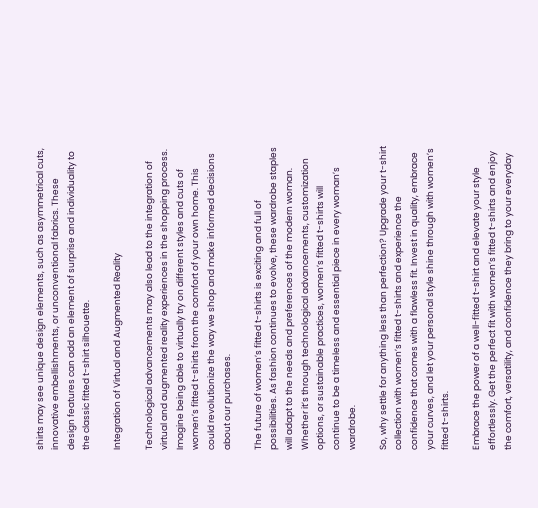shirts may see unique design elements, such as asymmetrical cuts, innovative embellishments, or unconventional fabrics. These design features can add an element of surprise and individuality to the classic fitted t-shirt silhouette.

Integration of Virtual and Augmented Reality

Technological advancements may also lead to the integration of virtual and augmented reality experiences in the shopping process. Imagine being able to virtually try on different styles and cuts of women’s fitted t-shirts from the comfort of your own home. This could revolutionize the way we shop and make informed decisions about our purchases.

The future of women’s fitted t-shirts is exciting and full of possibilities. As fashion continues to evolve, these wardrobe staples will adapt to the needs and preferences of the modern woman. Whether it’s through technological advancements, customization options, or sustainable practices, women’s fitted t-shirts will continue to be a timeless and essential piece in every woman’s wardrobe.

So, why settle for anything less than perfection? Upgrade your t-shirt collection with women’s fitted t-shirts and experience the confidence that comes with a flawless fit. Invest in quality, embrace your curves, and let your personal style shine through with women’s fitted t-shirts.

Embrace the power of a well-fitted t-shirt and elevate your style effortlessly. Get the perfect fit with women’s fitted t-shirts and enjoy the comfort, versatility, and confidence they bring to your everyday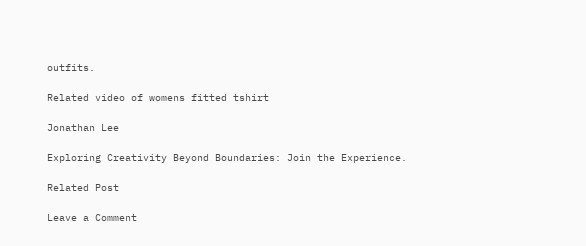outfits.

Related video of womens fitted tshirt

Jonathan Lee

Exploring Creativity Beyond Boundaries: Join the Experience.

Related Post

Leave a Comment